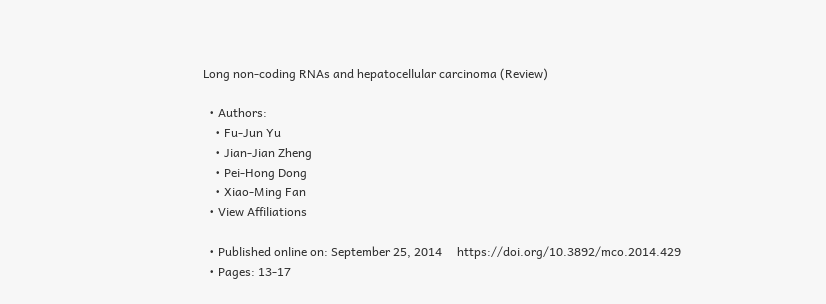Long non-coding RNAs and hepatocellular carcinoma (Review)

  • Authors:
    • Fu-Jun Yu
    • Jian-Jian Zheng
    • Pei-Hong Dong
    • Xiao-Ming Fan
  • View Affiliations

  • Published online on: September 25, 2014     https://doi.org/10.3892/mco.2014.429
  • Pages: 13-17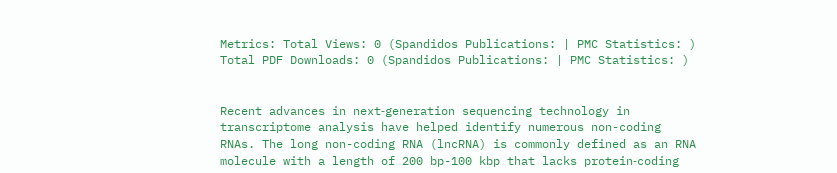Metrics: Total Views: 0 (Spandidos Publications: | PMC Statistics: )
Total PDF Downloads: 0 (Spandidos Publications: | PMC Statistics: )


Recent advances in next‑generation sequencing technology in transcriptome analysis have helped identify numerous non-coding RNAs. The long non-coding RNA (lncRNA) is commonly defined as an RNA molecule with a length of 200 bp-100 kbp that lacks protein‑coding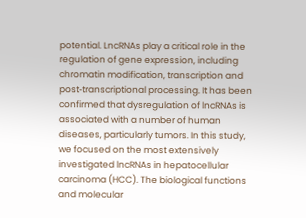potential. LncRNAs play a critical role in the regulation of gene expression, including chromatin modification, transcription and post‑transcriptional processing. It has been confirmed that dysregulation of lncRNAs is associated with a number of human diseases, particularly tumors. In this study, we focused on the most extensively investigated lncRNAs in hepatocellular carcinoma (HCC). The biological functions and molecular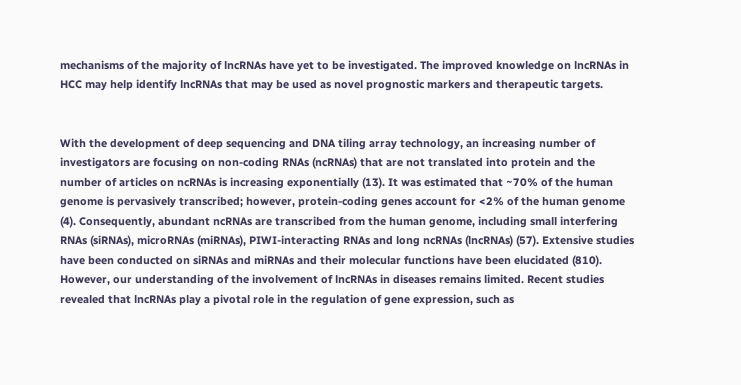mechanisms of the majority of lncRNAs have yet to be investigated. The improved knowledge on lncRNAs in HCC may help identify lncRNAs that may be used as novel prognostic markers and therapeutic targets.


With the development of deep sequencing and DNA tiling array technology, an increasing number of investigators are focusing on non-coding RNAs (ncRNAs) that are not translated into protein and the number of articles on ncRNAs is increasing exponentially (13). It was estimated that ~70% of the human genome is pervasively transcribed; however, protein-coding genes account for <2% of the human genome (4). Consequently, abundant ncRNAs are transcribed from the human genome, including small interfering RNAs (siRNAs), microRNAs (miRNAs), PIWI-interacting RNAs and long ncRNAs (lncRNAs) (57). Extensive studies have been conducted on siRNAs and miRNAs and their molecular functions have been elucidated (810). However, our understanding of the involvement of lncRNAs in diseases remains limited. Recent studies revealed that lncRNAs play a pivotal role in the regulation of gene expression, such as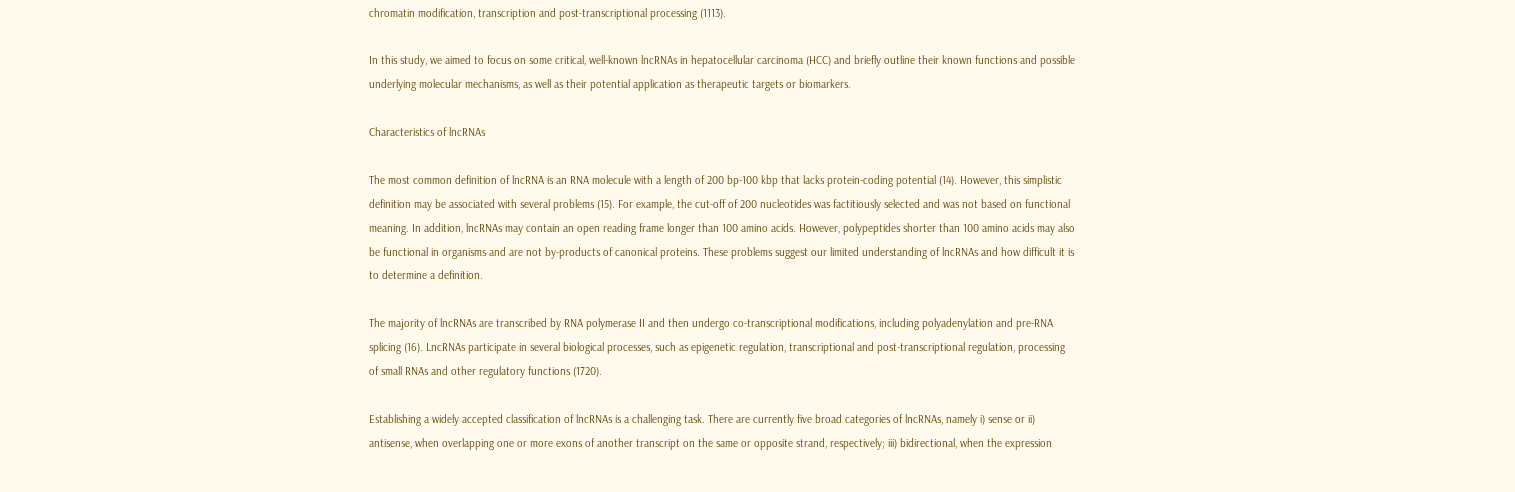chromatin modification, transcription and post-transcriptional processing (1113).

In this study, we aimed to focus on some critical, well-known lncRNAs in hepatocellular carcinoma (HCC) and briefly outline their known functions and possible underlying molecular mechanisms, as well as their potential application as therapeutic targets or biomarkers.

Characteristics of lncRNAs

The most common definition of lncRNA is an RNA molecule with a length of 200 bp-100 kbp that lacks protein-coding potential (14). However, this simplistic definition may be associated with several problems (15). For example, the cut-off of 200 nucleotides was factitiously selected and was not based on functional meaning. In addition, lncRNAs may contain an open reading frame longer than 100 amino acids. However, polypeptides shorter than 100 amino acids may also be functional in organisms and are not by-products of canonical proteins. These problems suggest our limited understanding of lncRNAs and how difficult it is to determine a definition.

The majority of lncRNAs are transcribed by RNA polymerase II and then undergo co-transcriptional modifications, including polyadenylation and pre-RNA splicing (16). LncRNAs participate in several biological processes, such as epigenetic regulation, transcriptional and post-transcriptional regulation, processing of small RNAs and other regulatory functions (1720).

Establishing a widely accepted classification of lncRNAs is a challenging task. There are currently five broad categories of lncRNAs, namely i) sense or ii) antisense, when overlapping one or more exons of another transcript on the same or opposite strand, respectively; iii) bidirectional, when the expression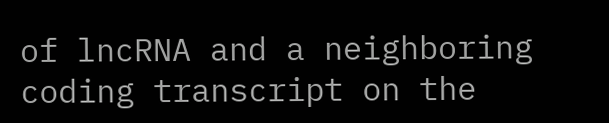of lncRNA and a neighboring coding transcript on the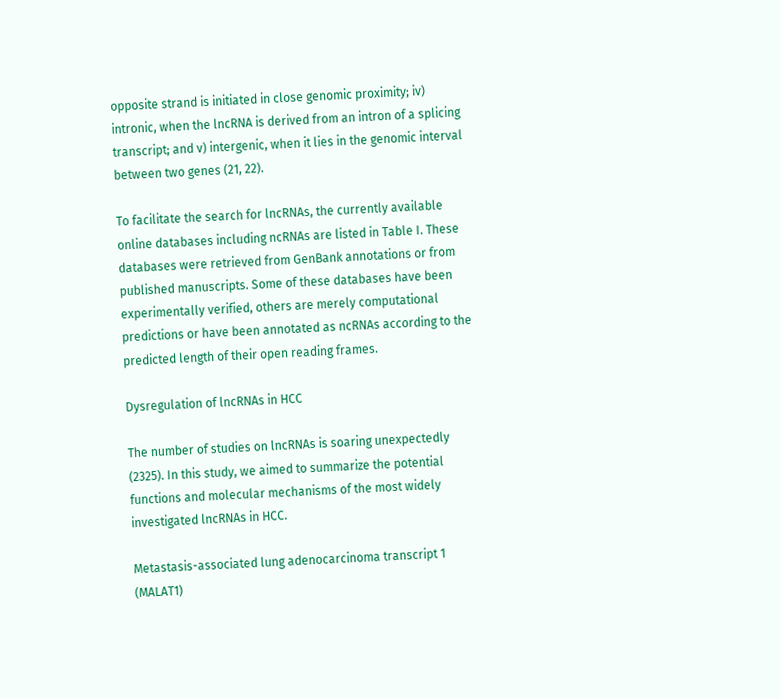opposite strand is initiated in close genomic proximity; iv) intronic, when the lncRNA is derived from an intron of a splicing transcript; and v) intergenic, when it lies in the genomic interval between two genes (21, 22).

To facilitate the search for lncRNAs, the currently available online databases including ncRNAs are listed in Table I. These databases were retrieved from GenBank annotations or from published manuscripts. Some of these databases have been experimentally verified, others are merely computational predictions or have been annotated as ncRNAs according to the predicted length of their open reading frames.

Dysregulation of lncRNAs in HCC

The number of studies on lncRNAs is soaring unexpectedly (2325). In this study, we aimed to summarize the potential functions and molecular mechanisms of the most widely investigated lncRNAs in HCC.

Metastasis-associated lung adenocarcinoma transcript 1 (MALAT1)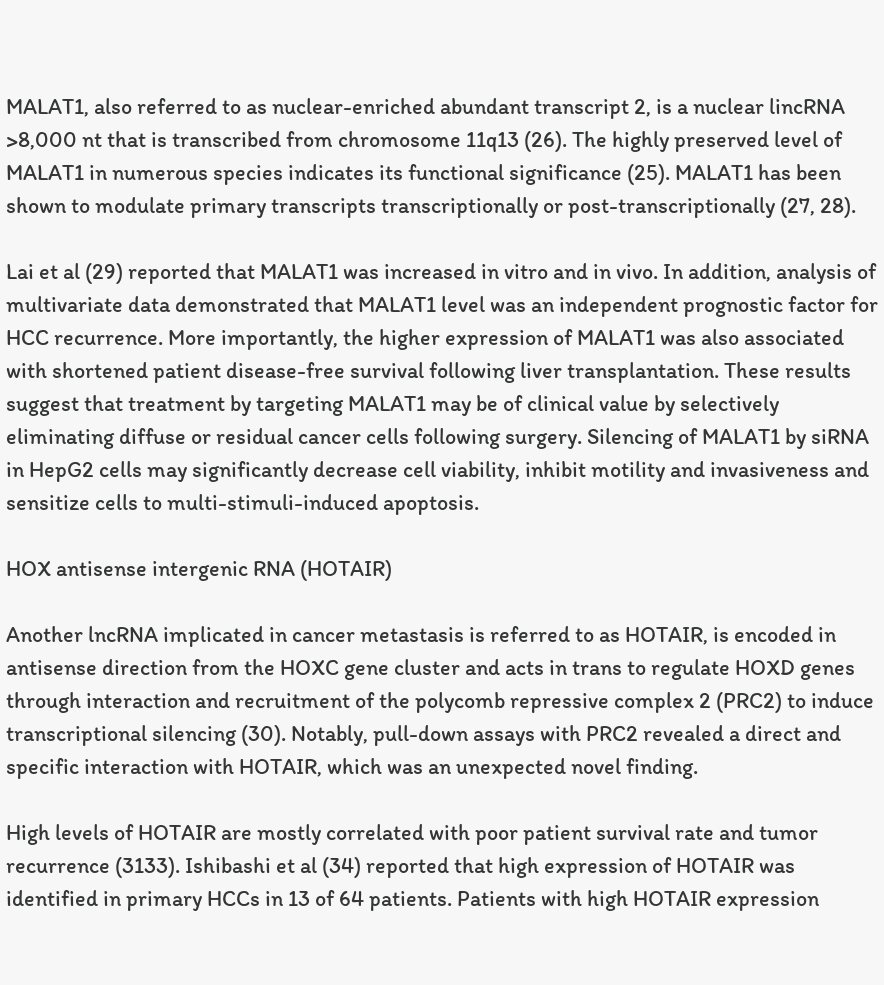MALAT1, also referred to as nuclear-enriched abundant transcript 2, is a nuclear lincRNA >8,000 nt that is transcribed from chromosome 11q13 (26). The highly preserved level of MALAT1 in numerous species indicates its functional significance (25). MALAT1 has been shown to modulate primary transcripts transcriptionally or post-transcriptionally (27, 28).

Lai et al (29) reported that MALAT1 was increased in vitro and in vivo. In addition, analysis of multivariate data demonstrated that MALAT1 level was an independent prognostic factor for HCC recurrence. More importantly, the higher expression of MALAT1 was also associated with shortened patient disease-free survival following liver transplantation. These results suggest that treatment by targeting MALAT1 may be of clinical value by selectively eliminating diffuse or residual cancer cells following surgery. Silencing of MALAT1 by siRNA in HepG2 cells may significantly decrease cell viability, inhibit motility and invasiveness and sensitize cells to multi-stimuli-induced apoptosis.

HOX antisense intergenic RNA (HOTAIR)

Another lncRNA implicated in cancer metastasis is referred to as HOTAIR, is encoded in antisense direction from the HOXC gene cluster and acts in trans to regulate HOXD genes through interaction and recruitment of the polycomb repressive complex 2 (PRC2) to induce transcriptional silencing (30). Notably, pull-down assays with PRC2 revealed a direct and specific interaction with HOTAIR, which was an unexpected novel finding.

High levels of HOTAIR are mostly correlated with poor patient survival rate and tumor recurrence (3133). Ishibashi et al (34) reported that high expression of HOTAIR was identified in primary HCCs in 13 of 64 patients. Patients with high HOTAIR expression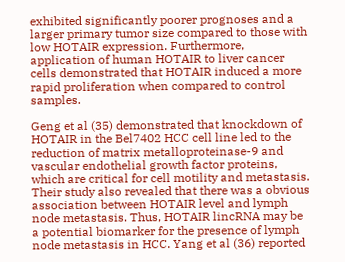exhibited significantly poorer prognoses and a larger primary tumor size compared to those with low HOTAIR expression. Furthermore, application of human HOTAIR to liver cancer cells demonstrated that HOTAIR induced a more rapid proliferation when compared to control samples.

Geng et al (35) demonstrated that knockdown of HOTAIR in the Bel7402 HCC cell line led to the reduction of matrix metalloproteinase-9 and vascular endothelial growth factor proteins, which are critical for cell motility and metastasis. Their study also revealed that there was a obvious association between HOTAIR level and lymph node metastasis. Thus, HOTAIR lincRNA may be a potential biomarker for the presence of lymph node metastasis in HCC. Yang et al (36) reported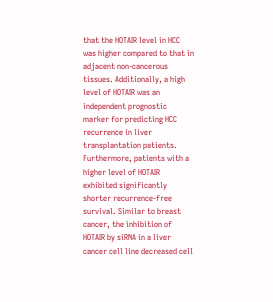that the HOTAIR level in HCC was higher compared to that in adjacent non-cancerous tissues. Additionally, a high level of HOTAIR was an independent prognostic marker for predicting HCC recurrence in liver transplantation patients. Furthermore, patients with a higher level of HOTAIR exhibited significantly shorter recurrence-free survival. Similar to breast cancer, the inhibition of HOTAIR by siRNA in a liver cancer cell line decreased cell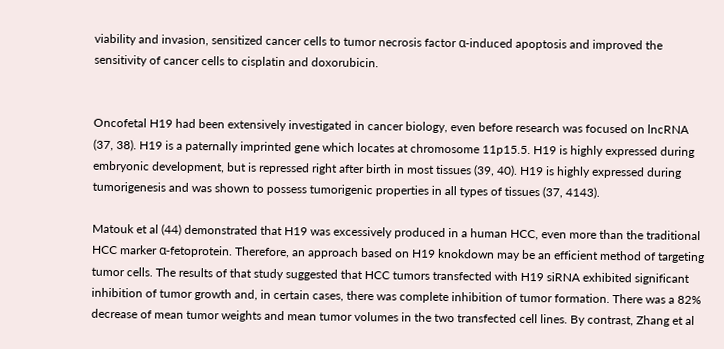viability and invasion, sensitized cancer cells to tumor necrosis factor α-induced apoptosis and improved the sensitivity of cancer cells to cisplatin and doxorubicin.


Oncofetal H19 had been extensively investigated in cancer biology, even before research was focused on lncRNA (37, 38). H19 is a paternally imprinted gene which locates at chromosome 11p15.5. H19 is highly expressed during embryonic development, but is repressed right after birth in most tissues (39, 40). H19 is highly expressed during tumorigenesis and was shown to possess tumorigenic properties in all types of tissues (37, 4143).

Matouk et al (44) demonstrated that H19 was excessively produced in a human HCC, even more than the traditional HCC marker α-fetoprotein. Therefore, an approach based on H19 knokdown may be an efficient method of targeting tumor cells. The results of that study suggested that HCC tumors transfected with H19 siRNA exhibited significant inhibition of tumor growth and, in certain cases, there was complete inhibition of tumor formation. There was a 82% decrease of mean tumor weights and mean tumor volumes in the two transfected cell lines. By contrast, Zhang et al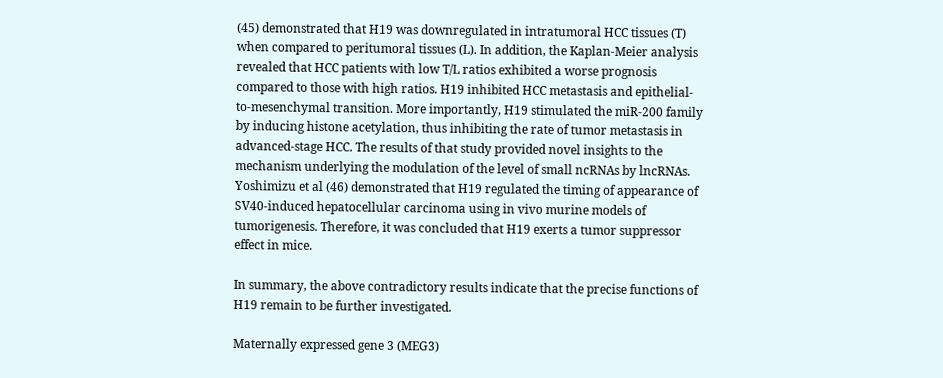(45) demonstrated that H19 was downregulated in intratumoral HCC tissues (T) when compared to peritumoral tissues (L). In addition, the Kaplan-Meier analysis revealed that HCC patients with low T/L ratios exhibited a worse prognosis compared to those with high ratios. H19 inhibited HCC metastasis and epithelial-to-mesenchymal transition. More importantly, H19 stimulated the miR-200 family by inducing histone acetylation, thus inhibiting the rate of tumor metastasis in advanced-stage HCC. The results of that study provided novel insights to the mechanism underlying the modulation of the level of small ncRNAs by lncRNAs. Yoshimizu et al (46) demonstrated that H19 regulated the timing of appearance of SV40-induced hepatocellular carcinoma using in vivo murine models of tumorigenesis. Therefore, it was concluded that H19 exerts a tumor suppressor effect in mice.

In summary, the above contradictory results indicate that the precise functions of H19 remain to be further investigated.

Maternally expressed gene 3 (MEG3)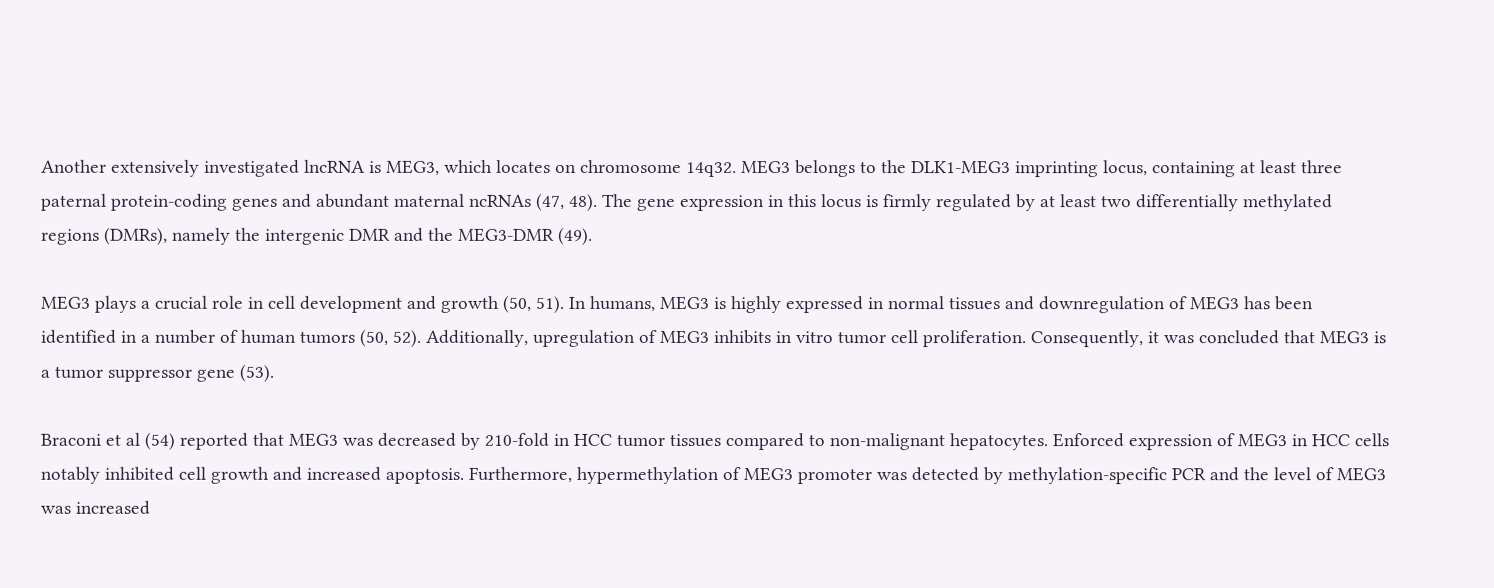Another extensively investigated lncRNA is MEG3, which locates on chromosome 14q32. MEG3 belongs to the DLK1-MEG3 imprinting locus, containing at least three paternal protein-coding genes and abundant maternal ncRNAs (47, 48). The gene expression in this locus is firmly regulated by at least two differentially methylated regions (DMRs), namely the intergenic DMR and the MEG3-DMR (49).

MEG3 plays a crucial role in cell development and growth (50, 51). In humans, MEG3 is highly expressed in normal tissues and downregulation of MEG3 has been identified in a number of human tumors (50, 52). Additionally, upregulation of MEG3 inhibits in vitro tumor cell proliferation. Consequently, it was concluded that MEG3 is a tumor suppressor gene (53).

Braconi et al (54) reported that MEG3 was decreased by 210-fold in HCC tumor tissues compared to non-malignant hepatocytes. Enforced expression of MEG3 in HCC cells notably inhibited cell growth and increased apoptosis. Furthermore, hypermethylation of MEG3 promoter was detected by methylation-specific PCR and the level of MEG3 was increased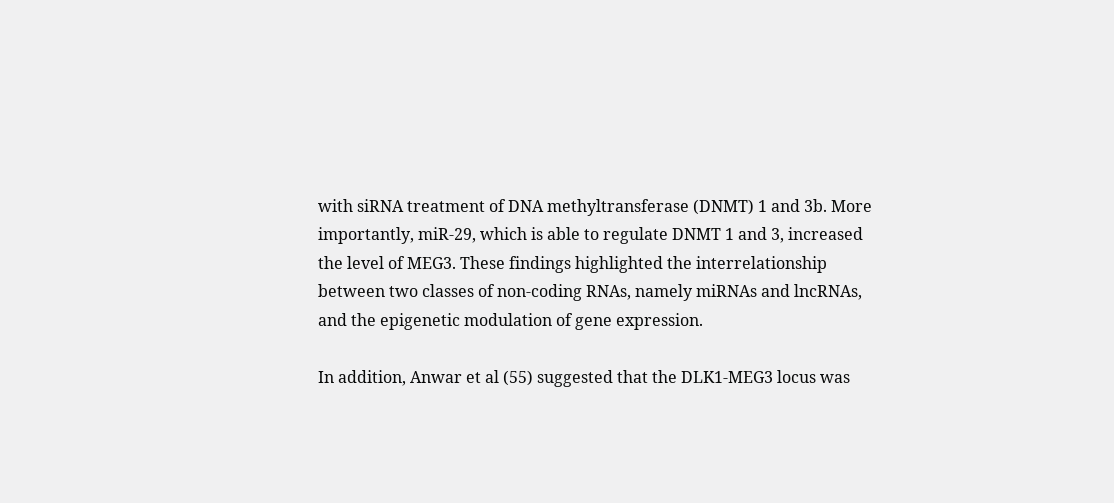with siRNA treatment of DNA methyltransferase (DNMT) 1 and 3b. More importantly, miR-29, which is able to regulate DNMT 1 and 3, increased the level of MEG3. These findings highlighted the interrelationship between two classes of non-coding RNAs, namely miRNAs and lncRNAs, and the epigenetic modulation of gene expression.

In addition, Anwar et al (55) suggested that the DLK1-MEG3 locus was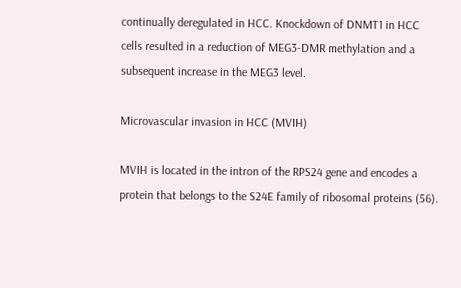continually deregulated in HCC. Knockdown of DNMT1 in HCC cells resulted in a reduction of MEG3-DMR methylation and a subsequent increase in the MEG3 level.

Microvascular invasion in HCC (MVIH)

MVIH is located in the intron of the RPS24 gene and encodes a protein that belongs to the S24E family of ribosomal proteins (56).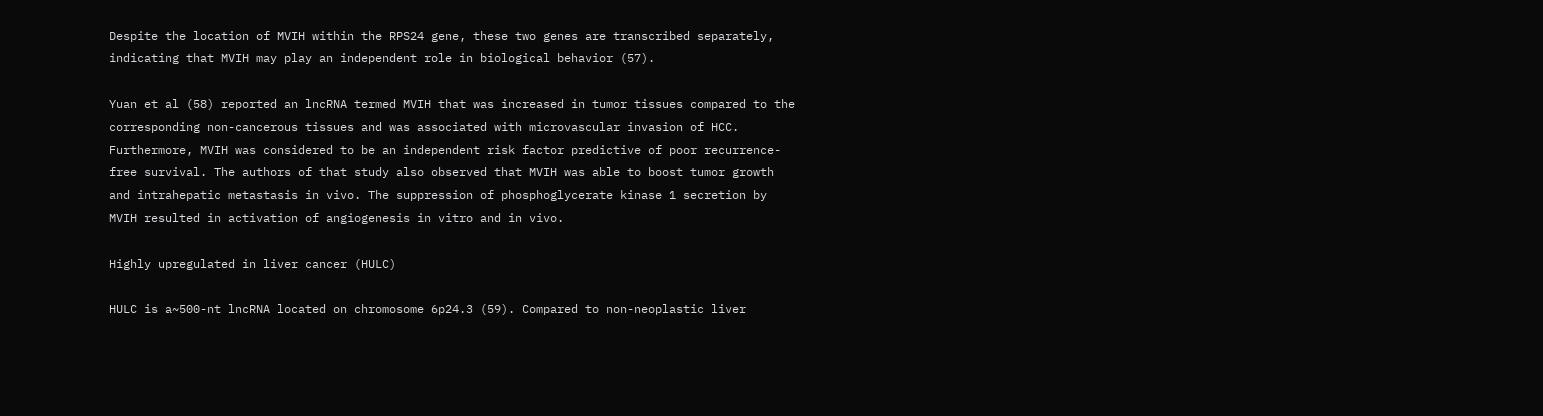Despite the location of MVIH within the RPS24 gene, these two genes are transcribed separately, indicating that MVIH may play an independent role in biological behavior (57).

Yuan et al (58) reported an lncRNA termed MVIH that was increased in tumor tissues compared to the corresponding non-cancerous tissues and was associated with microvascular invasion of HCC. Furthermore, MVIH was considered to be an independent risk factor predictive of poor recurrence-free survival. The authors of that study also observed that MVIH was able to boost tumor growth and intrahepatic metastasis in vivo. The suppression of phosphoglycerate kinase 1 secretion by MVIH resulted in activation of angiogenesis in vitro and in vivo.

Highly upregulated in liver cancer (HULC)

HULC is a~500-nt lncRNA located on chromosome 6p24.3 (59). Compared to non-neoplastic liver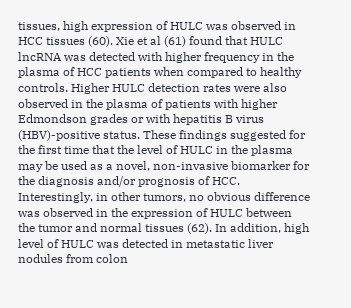tissues, high expression of HULC was observed in HCC tissues (60). Xie et al (61) found that HULC lncRNA was detected with higher frequency in the plasma of HCC patients when compared to healthy controls. Higher HULC detection rates were also observed in the plasma of patients with higher Edmondson grades or with hepatitis B virus (HBV)-positive status. These findings suggested for the first time that the level of HULC in the plasma may be used as a novel, non-invasive biomarker for the diagnosis and/or prognosis of HCC. Interestingly, in other tumors, no obvious difference was observed in the expression of HULC between the tumor and normal tissues (62). In addition, high level of HULC was detected in metastatic liver nodules from colon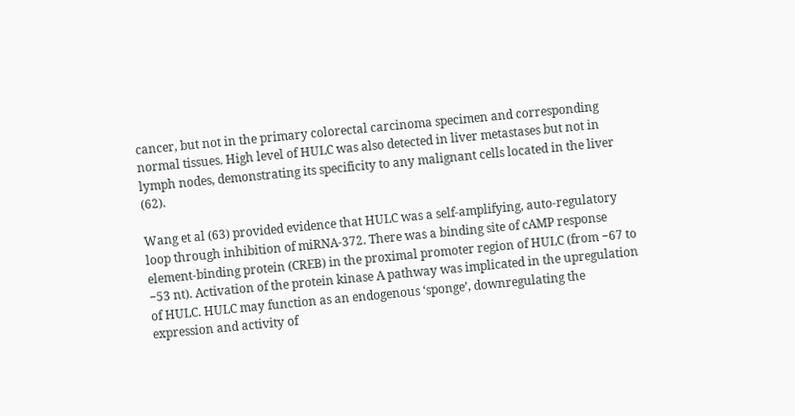cancer, but not in the primary colorectal carcinoma specimen and corresponding normal tissues. High level of HULC was also detected in liver metastases but not in lymph nodes, demonstrating its specificity to any malignant cells located in the liver (62).

Wang et al (63) provided evidence that HULC was a self-amplifying, auto-regulatory loop through inhibition of miRNA-372. There was a binding site of cAMP response element-binding protein (CREB) in the proximal promoter region of HULC (from −67 to −53 nt). Activation of the protein kinase A pathway was implicated in the upregulation of HULC. HULC may function as an endogenous ‘sponge’, downregulating the expression and activity of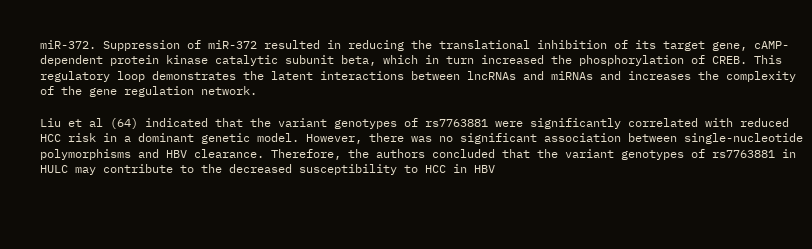miR-372. Suppression of miR-372 resulted in reducing the translational inhibition of its target gene, cAMP-dependent protein kinase catalytic subunit beta, which in turn increased the phosphorylation of CREB. This regulatory loop demonstrates the latent interactions between lncRNAs and miRNAs and increases the complexity of the gene regulation network.

Liu et al (64) indicated that the variant genotypes of rs7763881 were significantly correlated with reduced HCC risk in a dominant genetic model. However, there was no significant association between single-nucleotide polymorphisms and HBV clearance. Therefore, the authors concluded that the variant genotypes of rs7763881 in HULC may contribute to the decreased susceptibility to HCC in HBV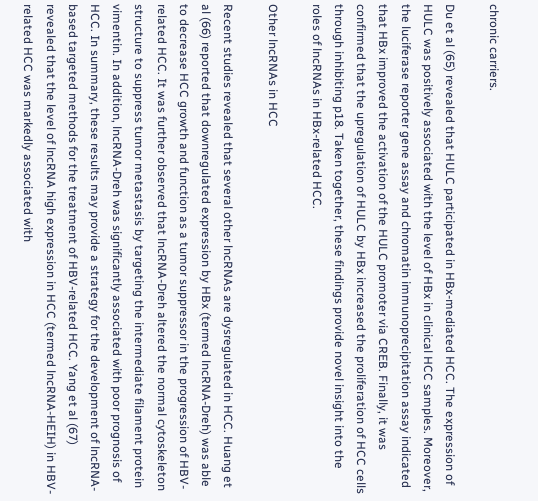chronic carriers.

Du et al (65) revealed that HULC participated in HBx-mediated HCC. The expression of HULC was positively associated with the level of HBx in clinical HCC samples. Moreover, the luciferase reporter gene assay and chromatin immunoprecipitation assay indicated that HBx improved the activation of the HULC promoter via CREB. Finally, it was confirmed that the upregulation of HULC by HBx increased the proliferation of HCC cells through inhibiting p18. Taken together, these findings provide novel insight into the roles of lncRNAs in HBx-related HCC.

Other lncRNAs in HCC

Recent studies revealed that several other lncRNAs are dysregulated in HCC. Huang et al (66) reported that downregulated expression by HBx (termed lncRNA-Dreh) was able to decrease HCC growth and function as a tumor suppressor in the progression of HBV-related HCC. It was further observed that lncRNA-Dreh altered the normal cytoskeleton structure to suppress tumor metastasis by targeting the intermediate filament protein vimentin. In addition, lncRNA-Dreh was significantly associated with poor prognosis of HCC. In summary, these results may provide a strategy for the development of lncRNA-based targeted methods for the treatment of HBV-related HCC. Yang et al (67) revealed that the level of lncRNA high expression in HCC (termed lncRNA-HEIH) in HBV-related HCC was markedly associated with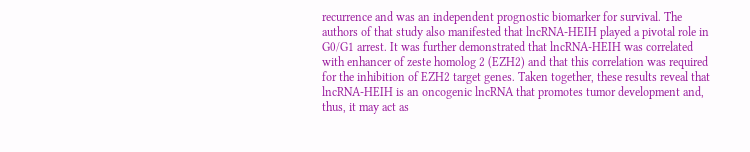recurrence and was an independent prognostic biomarker for survival. The authors of that study also manifested that lncRNA-HEIH played a pivotal role in G0/G1 arrest. It was further demonstrated that lncRNA-HEIH was correlated with enhancer of zeste homolog 2 (EZH2) and that this correlation was required for the inhibition of EZH2 target genes. Taken together, these results reveal that lncRNA-HEIH is an oncogenic lncRNA that promotes tumor development and, thus, it may act as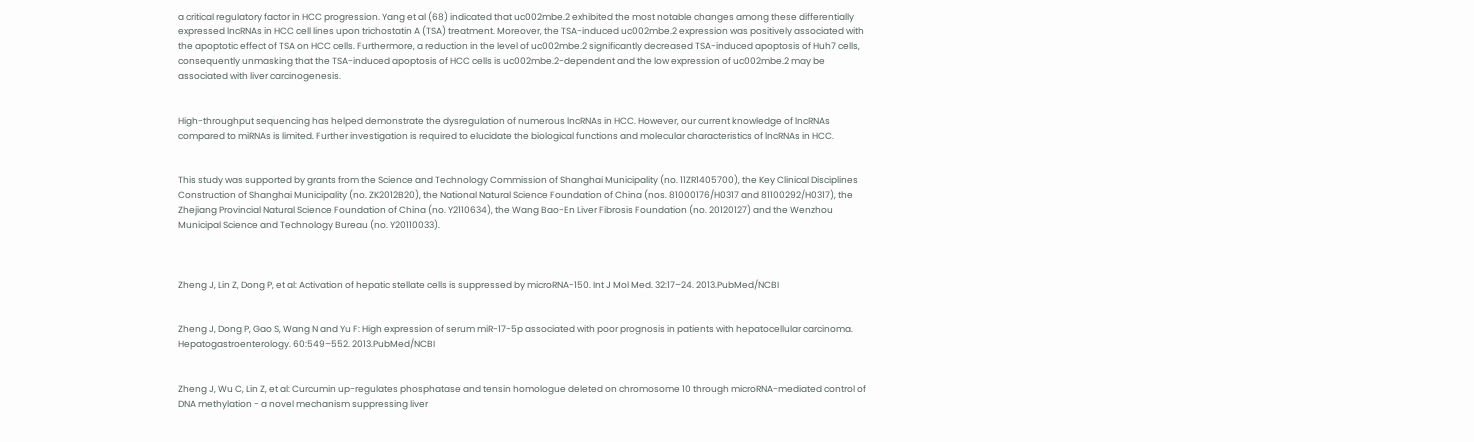a critical regulatory factor in HCC progression. Yang et al (68) indicated that uc002mbe.2 exhibited the most notable changes among these differentially expressed lncRNAs in HCC cell lines upon trichostatin A (TSA) treatment. Moreover, the TSA-induced uc002mbe.2 expression was positively associated with the apoptotic effect of TSA on HCC cells. Furthermore, a reduction in the level of uc002mbe.2 significantly decreased TSA-induced apoptosis of Huh7 cells, consequently unmasking that the TSA-induced apoptosis of HCC cells is uc002mbe.2-dependent and the low expression of uc002mbe.2 may be associated with liver carcinogenesis.


High-throughput sequencing has helped demonstrate the dysregulation of numerous lncRNAs in HCC. However, our current knowledge of lncRNAs compared to miRNAs is limited. Further investigation is required to elucidate the biological functions and molecular characteristics of lncRNAs in HCC.


This study was supported by grants from the Science and Technology Commission of Shanghai Municipality (no. 11ZR1405700), the Key Clinical Disciplines Construction of Shanghai Municipality (no. ZK2012B20), the National Natural Science Foundation of China (nos. 81000176/H0317 and 81100292/H0317), the Zhejiang Provincial Natural Science Foundation of China (no. Y2110634), the Wang Bao-En Liver Fibrosis Foundation (no. 20120127) and the Wenzhou Municipal Science and Technology Bureau (no. Y20110033).



Zheng J, Lin Z, Dong P, et al: Activation of hepatic stellate cells is suppressed by microRNA-150. Int J Mol Med. 32:17–24. 2013.PubMed/NCBI


Zheng J, Dong P, Gao S, Wang N and Yu F: High expression of serum miR-17-5p associated with poor prognosis in patients with hepatocellular carcinoma. Hepatogastroenterology. 60:549–552. 2013.PubMed/NCBI


Zheng J, Wu C, Lin Z, et al: Curcumin up-regulates phosphatase and tensin homologue deleted on chromosome 10 through microRNA-mediated control of DNA methylation - a novel mechanism suppressing liver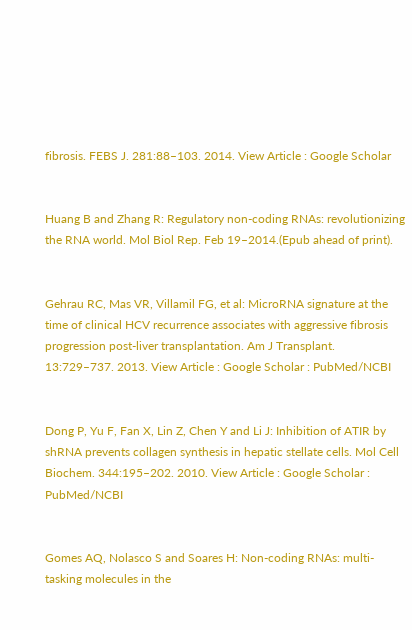fibrosis. FEBS J. 281:88–103. 2014. View Article : Google Scholar


Huang B and Zhang R: Regulatory non-coding RNAs: revolutionizing the RNA world. Mol Biol Rep. Feb 19–2014.(Epub ahead of print).


Gehrau RC, Mas VR, Villamil FG, et al: MicroRNA signature at the time of clinical HCV recurrence associates with aggressive fibrosis progression post-liver transplantation. Am J Transplant. 13:729–737. 2013. View Article : Google Scholar : PubMed/NCBI


Dong P, Yu F, Fan X, Lin Z, Chen Y and Li J: Inhibition of ATIR by shRNA prevents collagen synthesis in hepatic stellate cells. Mol Cell Biochem. 344:195–202. 2010. View Article : Google Scholar : PubMed/NCBI


Gomes AQ, Nolasco S and Soares H: Non-coding RNAs: multi-tasking molecules in the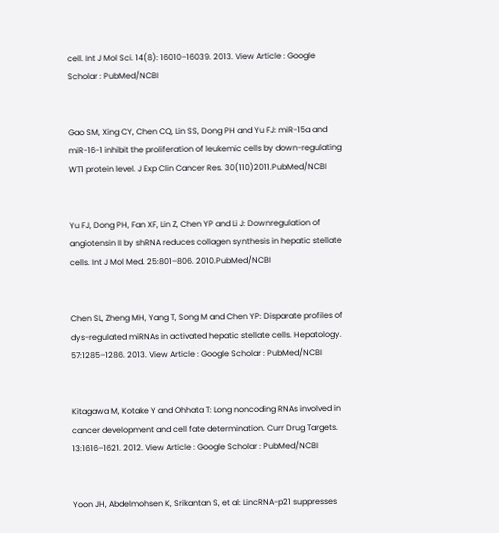cell. Int J Mol Sci. 14(8): 16010–16039. 2013. View Article : Google Scholar : PubMed/NCBI


Gao SM, Xing CY, Chen CQ, Lin SS, Dong PH and Yu FJ: miR-15a and miR-16-1 inhibit the proliferation of leukemic cells by down-regulating WT1 protein level. J Exp Clin Cancer Res. 30(110)2011.PubMed/NCBI


Yu FJ, Dong PH, Fan XF, Lin Z, Chen YP and Li J: Downregulation of angiotensin II by shRNA reduces collagen synthesis in hepatic stellate cells. Int J Mol Med. 25:801–806. 2010.PubMed/NCBI


Chen SL, Zheng MH, Yang T, Song M and Chen YP: Disparate profiles of dys-regulated miRNAs in activated hepatic stellate cells. Hepatology. 57:1285–1286. 2013. View Article : Google Scholar : PubMed/NCBI


Kitagawa M, Kotake Y and Ohhata T: Long noncoding RNAs involved in cancer development and cell fate determination. Curr Drug Targets. 13:1616–1621. 2012. View Article : Google Scholar : PubMed/NCBI


Yoon JH, Abdelmohsen K, Srikantan S, et al: LincRNA-p21 suppresses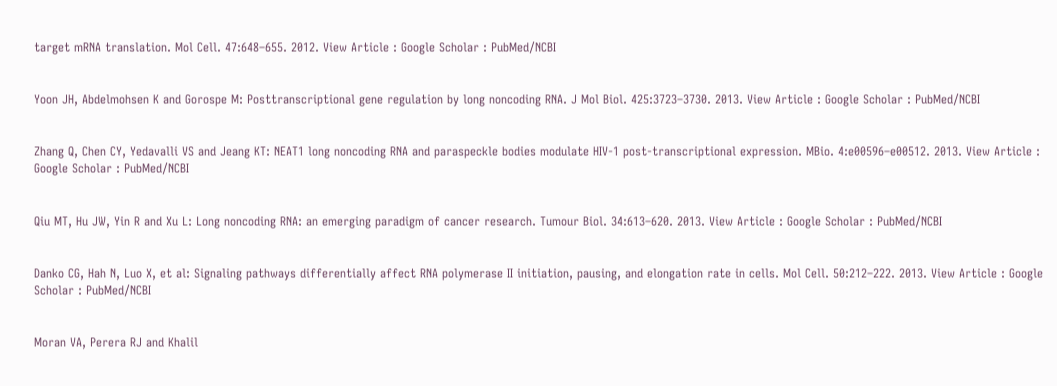target mRNA translation. Mol Cell. 47:648–655. 2012. View Article : Google Scholar : PubMed/NCBI


Yoon JH, Abdelmohsen K and Gorospe M: Posttranscriptional gene regulation by long noncoding RNA. J Mol Biol. 425:3723–3730. 2013. View Article : Google Scholar : PubMed/NCBI


Zhang Q, Chen CY, Yedavalli VS and Jeang KT: NEAT1 long noncoding RNA and paraspeckle bodies modulate HIV-1 post-transcriptional expression. MBio. 4:e00596–e00512. 2013. View Article : Google Scholar : PubMed/NCBI


Qiu MT, Hu JW, Yin R and Xu L: Long noncoding RNA: an emerging paradigm of cancer research. Tumour Biol. 34:613–620. 2013. View Article : Google Scholar : PubMed/NCBI


Danko CG, Hah N, Luo X, et al: Signaling pathways differentially affect RNA polymerase II initiation, pausing, and elongation rate in cells. Mol Cell. 50:212–222. 2013. View Article : Google Scholar : PubMed/NCBI


Moran VA, Perera RJ and Khalil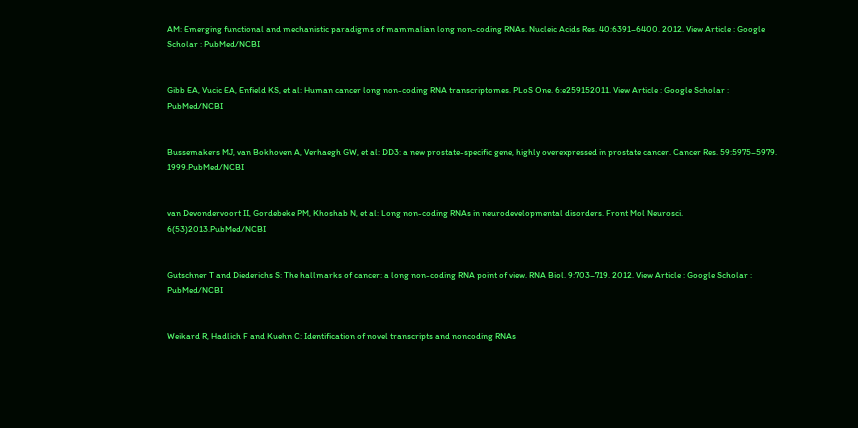AM: Emerging functional and mechanistic paradigms of mammalian long non-coding RNAs. Nucleic Acids Res. 40:6391–6400. 2012. View Article : Google Scholar : PubMed/NCBI


Gibb EA, Vucic EA, Enfield KS, et al: Human cancer long non-coding RNA transcriptomes. PLoS One. 6:e259152011. View Article : Google Scholar : PubMed/NCBI


Bussemakers MJ, van Bokhoven A, Verhaegh GW, et al: DD3: a new prostate-specific gene, highly overexpressed in prostate cancer. Cancer Res. 59:5975–5979. 1999.PubMed/NCBI


van Devondervoort II, Gordebeke PM, Khoshab N, et al: Long non-coding RNAs in neurodevelopmental disorders. Front Mol Neurosci. 6(53)2013.PubMed/NCBI


Gutschner T and Diederichs S: The hallmarks of cancer: a long non-coding RNA point of view. RNA Biol. 9:703–719. 2012. View Article : Google Scholar : PubMed/NCBI


Weikard R, Hadlich F and Kuehn C: Identification of novel transcripts and noncoding RNAs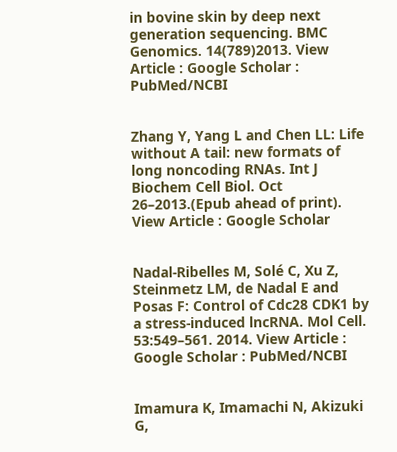in bovine skin by deep next generation sequencing. BMC Genomics. 14(789)2013. View Article : Google Scholar : PubMed/NCBI


Zhang Y, Yang L and Chen LL: Life without A tail: new formats of long noncoding RNAs. Int J Biochem Cell Biol. Oct 26–2013.(Epub ahead of print). View Article : Google Scholar


Nadal-Ribelles M, Solé C, Xu Z, Steinmetz LM, de Nadal E and Posas F: Control of Cdc28 CDK1 by a stress-induced lncRNA. Mol Cell. 53:549–561. 2014. View Article : Google Scholar : PubMed/NCBI


Imamura K, Imamachi N, Akizuki G,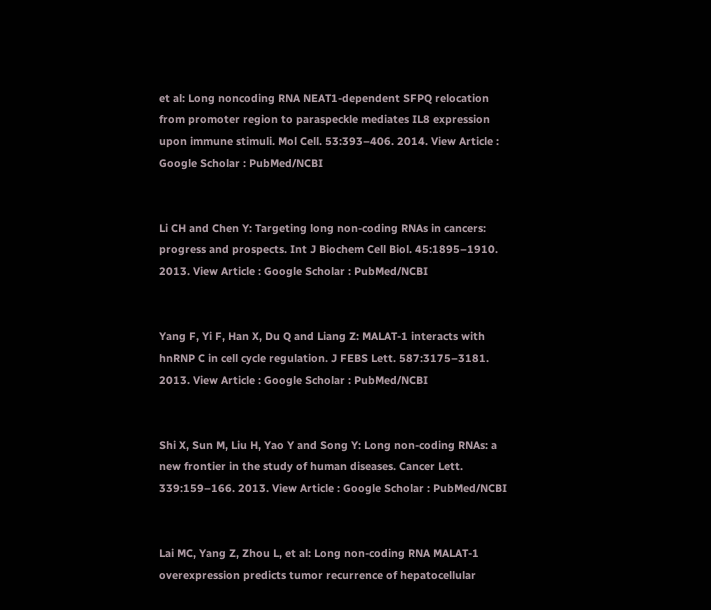et al: Long noncoding RNA NEAT1-dependent SFPQ relocation from promoter region to paraspeckle mediates IL8 expression upon immune stimuli. Mol Cell. 53:393–406. 2014. View Article : Google Scholar : PubMed/NCBI


Li CH and Chen Y: Targeting long non-coding RNAs in cancers: progress and prospects. Int J Biochem Cell Biol. 45:1895–1910. 2013. View Article : Google Scholar : PubMed/NCBI


Yang F, Yi F, Han X, Du Q and Liang Z: MALAT-1 interacts with hnRNP C in cell cycle regulation. J FEBS Lett. 587:3175–3181. 2013. View Article : Google Scholar : PubMed/NCBI


Shi X, Sun M, Liu H, Yao Y and Song Y: Long non-coding RNAs: a new frontier in the study of human diseases. Cancer Lett. 339:159–166. 2013. View Article : Google Scholar : PubMed/NCBI


Lai MC, Yang Z, Zhou L, et al: Long non-coding RNA MALAT-1 overexpression predicts tumor recurrence of hepatocellular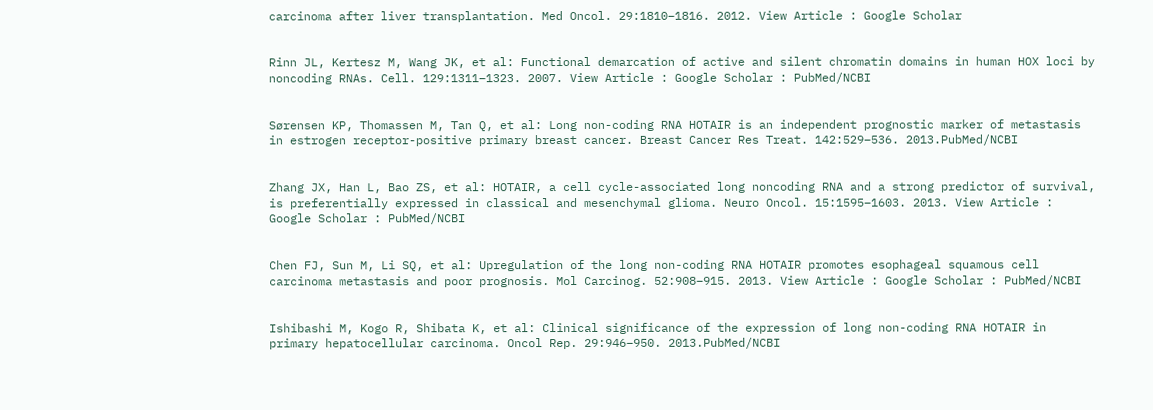carcinoma after liver transplantation. Med Oncol. 29:1810–1816. 2012. View Article : Google Scholar


Rinn JL, Kertesz M, Wang JK, et al: Functional demarcation of active and silent chromatin domains in human HOX loci by noncoding RNAs. Cell. 129:1311–1323. 2007. View Article : Google Scholar : PubMed/NCBI


Sørensen KP, Thomassen M, Tan Q, et al: Long non-coding RNA HOTAIR is an independent prognostic marker of metastasis in estrogen receptor-positive primary breast cancer. Breast Cancer Res Treat. 142:529–536. 2013.PubMed/NCBI


Zhang JX, Han L, Bao ZS, et al: HOTAIR, a cell cycle-associated long noncoding RNA and a strong predictor of survival, is preferentially expressed in classical and mesenchymal glioma. Neuro Oncol. 15:1595–1603. 2013. View Article : Google Scholar : PubMed/NCBI


Chen FJ, Sun M, Li SQ, et al: Upregulation of the long non-coding RNA HOTAIR promotes esophageal squamous cell carcinoma metastasis and poor prognosis. Mol Carcinog. 52:908–915. 2013. View Article : Google Scholar : PubMed/NCBI


Ishibashi M, Kogo R, Shibata K, et al: Clinical significance of the expression of long non-coding RNA HOTAIR in primary hepatocellular carcinoma. Oncol Rep. 29:946–950. 2013.PubMed/NCBI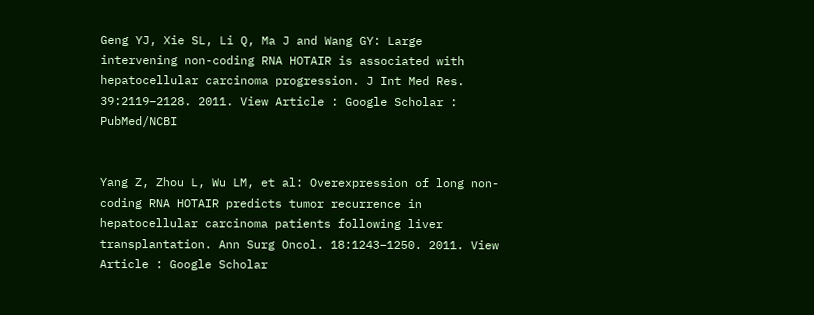Geng YJ, Xie SL, Li Q, Ma J and Wang GY: Large intervening non-coding RNA HOTAIR is associated with hepatocellular carcinoma progression. J Int Med Res. 39:2119–2128. 2011. View Article : Google Scholar : PubMed/NCBI


Yang Z, Zhou L, Wu LM, et al: Overexpression of long non-coding RNA HOTAIR predicts tumor recurrence in hepatocellular carcinoma patients following liver transplantation. Ann Surg Oncol. 18:1243–1250. 2011. View Article : Google Scholar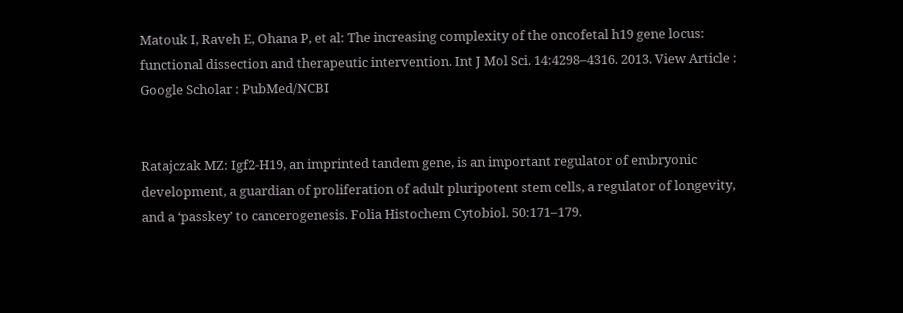Matouk I, Raveh E, Ohana P, et al: The increasing complexity of the oncofetal h19 gene locus: functional dissection and therapeutic intervention. Int J Mol Sci. 14:4298–4316. 2013. View Article : Google Scholar : PubMed/NCBI


Ratajczak MZ: Igf2-H19, an imprinted tandem gene, is an important regulator of embryonic development, a guardian of proliferation of adult pluripotent stem cells, a regulator of longevity, and a ‘passkey’ to cancerogenesis. Folia Histochem Cytobiol. 50:171–179.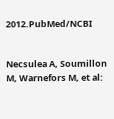2012.PubMed/NCBI


Necsulea A, Soumillon M, Warnefors M, et al: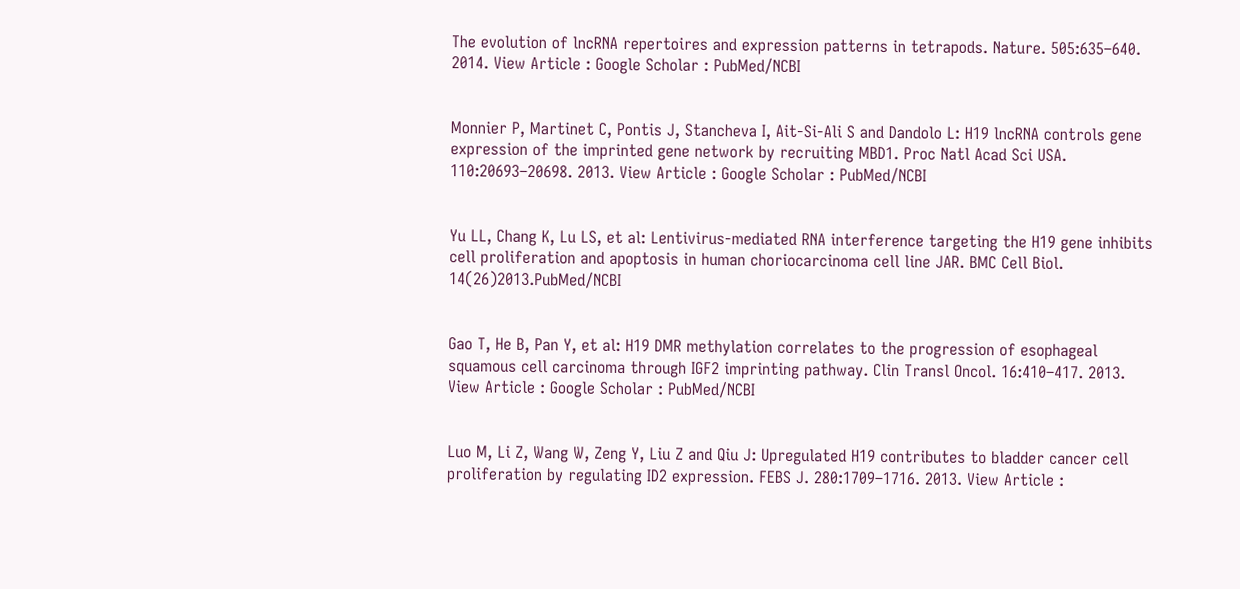The evolution of lncRNA repertoires and expression patterns in tetrapods. Nature. 505:635–640. 2014. View Article : Google Scholar : PubMed/NCBI


Monnier P, Martinet C, Pontis J, Stancheva I, Ait-Si-Ali S and Dandolo L: H19 lncRNA controls gene expression of the imprinted gene network by recruiting MBD1. Proc Natl Acad Sci USA. 110:20693–20698. 2013. View Article : Google Scholar : PubMed/NCBI


Yu LL, Chang K, Lu LS, et al: Lentivirus-mediated RNA interference targeting the H19 gene inhibits cell proliferation and apoptosis in human choriocarcinoma cell line JAR. BMC Cell Biol. 14(26)2013.PubMed/NCBI


Gao T, He B, Pan Y, et al: H19 DMR methylation correlates to the progression of esophageal squamous cell carcinoma through IGF2 imprinting pathway. Clin Transl Oncol. 16:410–417. 2013. View Article : Google Scholar : PubMed/NCBI


Luo M, Li Z, Wang W, Zeng Y, Liu Z and Qiu J: Upregulated H19 contributes to bladder cancer cell proliferation by regulating ID2 expression. FEBS J. 280:1709–1716. 2013. View Article :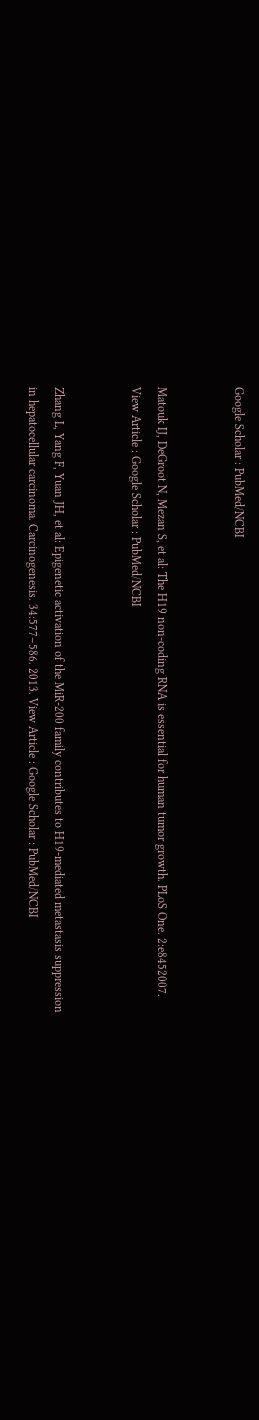Google Scholar : PubMed/NCBI


Matouk IJ, DeGroot N, Mezan S, et al: The H19 non-coding RNA is essential for human tumor growth. PLoS One. 2:e8452007. View Article : Google Scholar : PubMed/NCBI


Zhang L, Yang F, Yuan JH, et al: Epigenetic activation of the MiR-200 family contributes to H19-mediated metastasis suppression in hepatocellular carcinoma. Carcinogenesis. 34:577–586. 2013. View Article : Google Scholar : PubMed/NCBI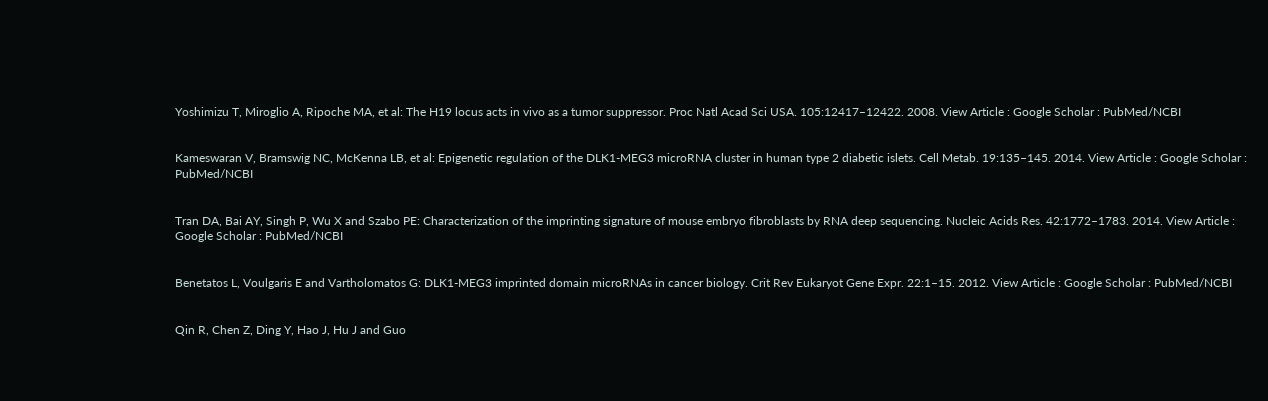Yoshimizu T, Miroglio A, Ripoche MA, et al: The H19 locus acts in vivo as a tumor suppressor. Proc Natl Acad Sci USA. 105:12417–12422. 2008. View Article : Google Scholar : PubMed/NCBI


Kameswaran V, Bramswig NC, McKenna LB, et al: Epigenetic regulation of the DLK1-MEG3 microRNA cluster in human type 2 diabetic islets. Cell Metab. 19:135–145. 2014. View Article : Google Scholar : PubMed/NCBI


Tran DA, Bai AY, Singh P, Wu X and Szabo PE: Characterization of the imprinting signature of mouse embryo fibroblasts by RNA deep sequencing. Nucleic Acids Res. 42:1772–1783. 2014. View Article : Google Scholar : PubMed/NCBI


Benetatos L, Voulgaris E and Vartholomatos G: DLK1-MEG3 imprinted domain microRNAs in cancer biology. Crit Rev Eukaryot Gene Expr. 22:1–15. 2012. View Article : Google Scholar : PubMed/NCBI


Qin R, Chen Z, Ding Y, Hao J, Hu J and Guo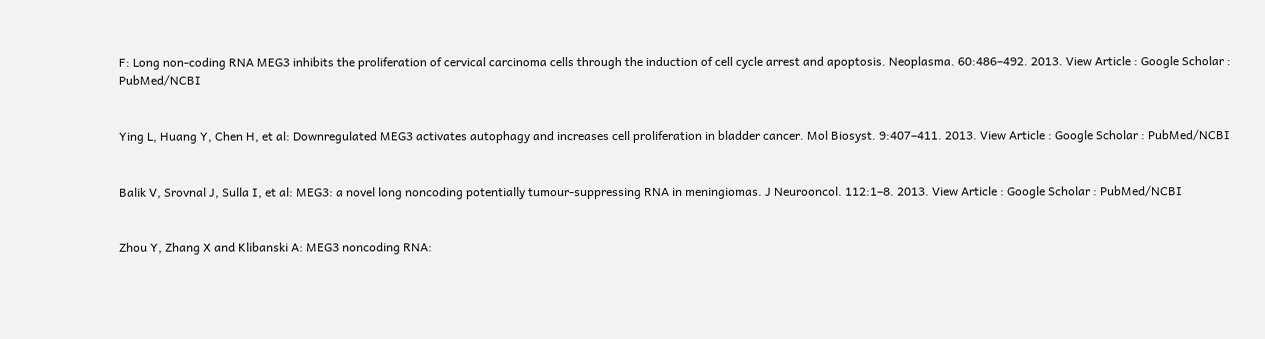F: Long non-coding RNA MEG3 inhibits the proliferation of cervical carcinoma cells through the induction of cell cycle arrest and apoptosis. Neoplasma. 60:486–492. 2013. View Article : Google Scholar : PubMed/NCBI


Ying L, Huang Y, Chen H, et al: Downregulated MEG3 activates autophagy and increases cell proliferation in bladder cancer. Mol Biosyst. 9:407–411. 2013. View Article : Google Scholar : PubMed/NCBI


Balik V, Srovnal J, Sulla I, et al: MEG3: a novel long noncoding potentially tumour-suppressing RNA in meningiomas. J Neurooncol. 112:1–8. 2013. View Article : Google Scholar : PubMed/NCBI


Zhou Y, Zhang X and Klibanski A: MEG3 noncoding RNA: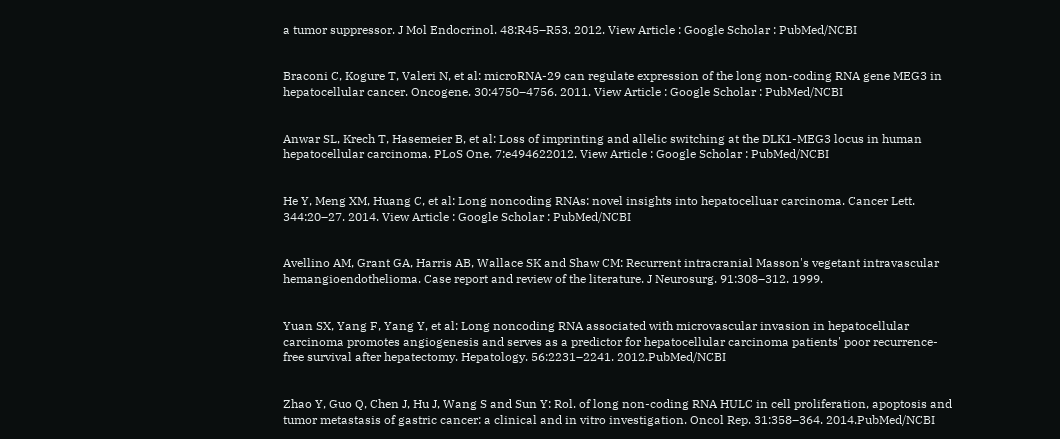a tumor suppressor. J Mol Endocrinol. 48:R45–R53. 2012. View Article : Google Scholar : PubMed/NCBI


Braconi C, Kogure T, Valeri N, et al: microRNA-29 can regulate expression of the long non-coding RNA gene MEG3 in hepatocellular cancer. Oncogene. 30:4750–4756. 2011. View Article : Google Scholar : PubMed/NCBI


Anwar SL, Krech T, Hasemeier B, et al: Loss of imprinting and allelic switching at the DLK1-MEG3 locus in human hepatocellular carcinoma. PLoS One. 7:e494622012. View Article : Google Scholar : PubMed/NCBI


He Y, Meng XM, Huang C, et al: Long noncoding RNAs: novel insights into hepatocelluar carcinoma. Cancer Lett. 344:20–27. 2014. View Article : Google Scholar : PubMed/NCBI


Avellino AM, Grant GA, Harris AB, Wallace SK and Shaw CM: Recurrent intracranial Masson's vegetant intravascular hemangioendothelioma. Case report and review of the literature. J Neurosurg. 91:308–312. 1999.


Yuan SX, Yang F, Yang Y, et al: Long noncoding RNA associated with microvascular invasion in hepatocellular carcinoma promotes angiogenesis and serves as a predictor for hepatocellular carcinoma patients' poor recurrence-free survival after hepatectomy. Hepatology. 56:2231–2241. 2012.PubMed/NCBI


Zhao Y, Guo Q, Chen J, Hu J, Wang S and Sun Y: Rol. of long non-coding RNA HULC in cell proliferation, apoptosis and tumor metastasis of gastric cancer: a clinical and in vitro investigation. Oncol Rep. 31:358–364. 2014.PubMed/NCBI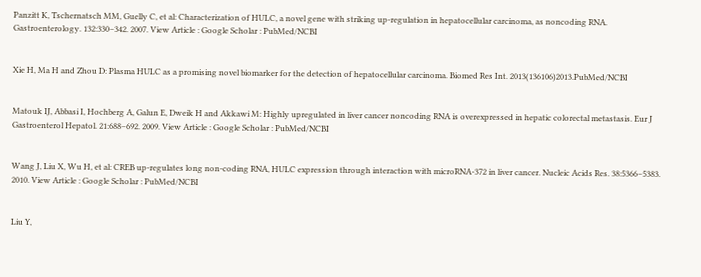Panzitt K, Tschernatsch MM, Guelly C, et al: Characterization of HULC, a novel gene with striking up-regulation in hepatocellular carcinoma, as noncoding RNA. Gastroenterology. 132:330–342. 2007. View Article : Google Scholar : PubMed/NCBI


Xie H, Ma H and Zhou D: Plasma HULC as a promising novel biomarker for the detection of hepatocellular carcinoma. Biomed Res Int. 2013(136106)2013.PubMed/NCBI


Matouk IJ, Abbasi I, Hochberg A, Galun E, Dweik H and Akkawi M: Highly upregulated in liver cancer noncoding RNA is overexpressed in hepatic colorectal metastasis. Eur J Gastroenterol Hepatol. 21:688–692. 2009. View Article : Google Scholar : PubMed/NCBI


Wang J, Liu X, Wu H, et al: CREB up-regulates long non-coding RNA, HULC expression through interaction with microRNA-372 in liver cancer. Nucleic Acids Res. 38:5366–5383. 2010. View Article : Google Scholar : PubMed/NCBI


Liu Y,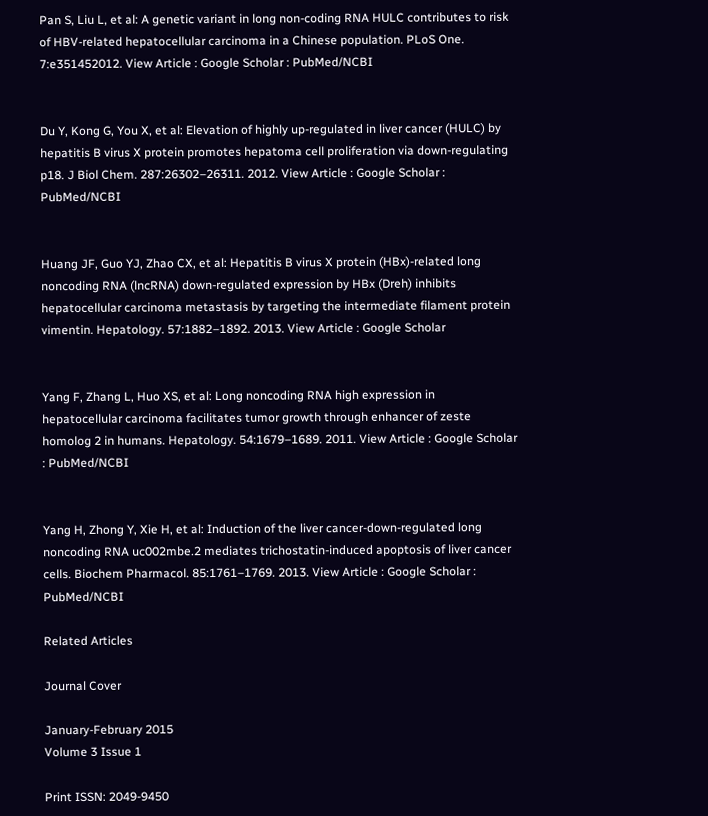Pan S, Liu L, et al: A genetic variant in long non-coding RNA HULC contributes to risk of HBV-related hepatocellular carcinoma in a Chinese population. PLoS One. 7:e351452012. View Article : Google Scholar : PubMed/NCBI


Du Y, Kong G, You X, et al: Elevation of highly up-regulated in liver cancer (HULC) by hepatitis B virus X protein promotes hepatoma cell proliferation via down-regulating p18. J Biol Chem. 287:26302–26311. 2012. View Article : Google Scholar : PubMed/NCBI


Huang JF, Guo YJ, Zhao CX, et al: Hepatitis B virus X protein (HBx)-related long noncoding RNA (lncRNA) down-regulated expression by HBx (Dreh) inhibits hepatocellular carcinoma metastasis by targeting the intermediate filament protein vimentin. Hepatology. 57:1882–1892. 2013. View Article : Google Scholar


Yang F, Zhang L, Huo XS, et al: Long noncoding RNA high expression in hepatocellular carcinoma facilitates tumor growth through enhancer of zeste homolog 2 in humans. Hepatology. 54:1679–1689. 2011. View Article : Google Scholar : PubMed/NCBI


Yang H, Zhong Y, Xie H, et al: Induction of the liver cancer-down-regulated long noncoding RNA uc002mbe.2 mediates trichostatin-induced apoptosis of liver cancer cells. Biochem Pharmacol. 85:1761–1769. 2013. View Article : Google Scholar : PubMed/NCBI

Related Articles

Journal Cover

January-February 2015
Volume 3 Issue 1

Print ISSN: 2049-9450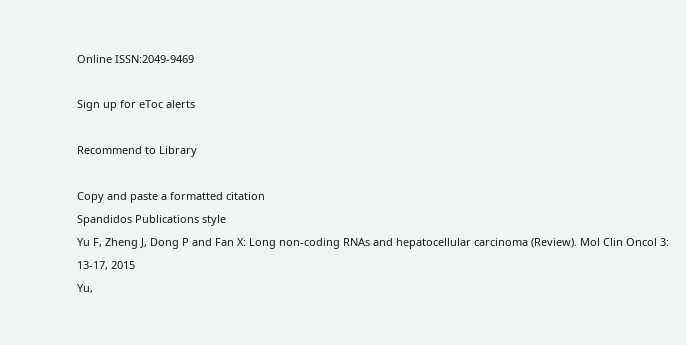Online ISSN:2049-9469

Sign up for eToc alerts

Recommend to Library

Copy and paste a formatted citation
Spandidos Publications style
Yu F, Zheng J, Dong P and Fan X: Long non-coding RNAs and hepatocellular carcinoma (Review). Mol Clin Oncol 3: 13-17, 2015
Yu,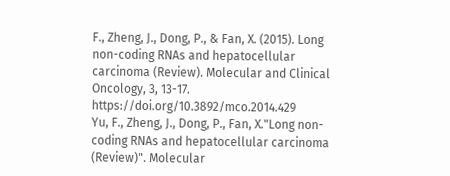F., Zheng, J., Dong, P., & Fan, X. (2015). Long non-coding RNAs and hepatocellular carcinoma (Review). Molecular and Clinical Oncology, 3, 13-17. https://doi.org/10.3892/mco.2014.429
Yu, F., Zheng, J., Dong, P., Fan, X."Long non-coding RNAs and hepatocellular carcinoma (Review)". Molecular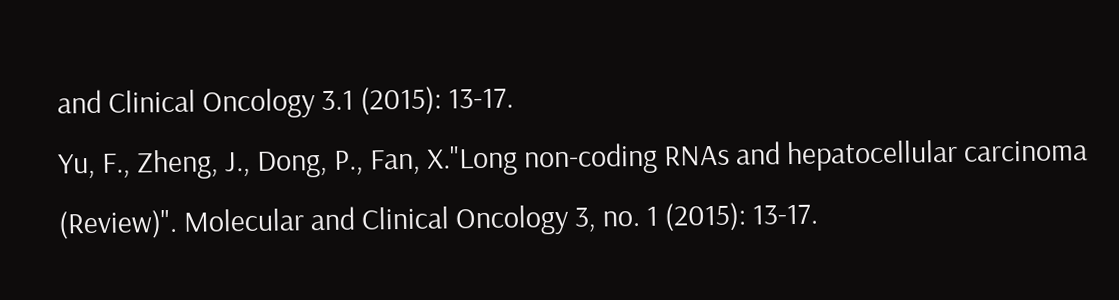and Clinical Oncology 3.1 (2015): 13-17.
Yu, F., Zheng, J., Dong, P., Fan, X."Long non-coding RNAs and hepatocellular carcinoma (Review)". Molecular and Clinical Oncology 3, no. 1 (2015): 13-17.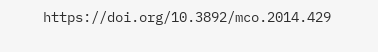https://doi.org/10.3892/mco.2014.429